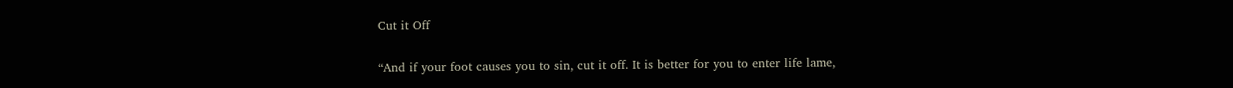Cut it Off

“And if your foot causes you to sin, cut it off. It is better for you to enter life lame,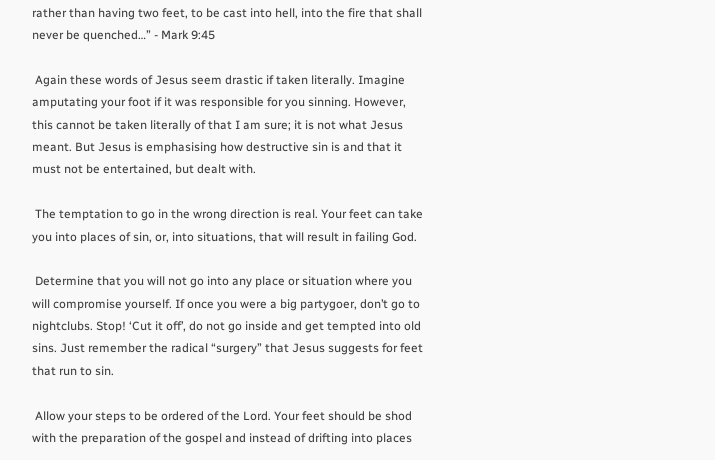rather than having two feet, to be cast into hell, into the fire that shall never be quenched…” - Mark 9:45

 Again these words of Jesus seem drastic if taken literally. Imagine amputating your foot if it was responsible for you sinning. However, this cannot be taken literally of that I am sure; it is not what Jesus meant. But Jesus is emphasising how destructive sin is and that it must not be entertained, but dealt with.

 The temptation to go in the wrong direction is real. Your feet can take you into places of sin, or, into situations, that will result in failing God.

 Determine that you will not go into any place or situation where you will compromise yourself. If once you were a big partygoer, don’t go to nightclubs. Stop! ‘Cut it off’, do not go inside and get tempted into old sins. Just remember the radical “surgery” that Jesus suggests for feet that run to sin.

 Allow your steps to be ordered of the Lord. Your feet should be shod with the preparation of the gospel and instead of drifting into places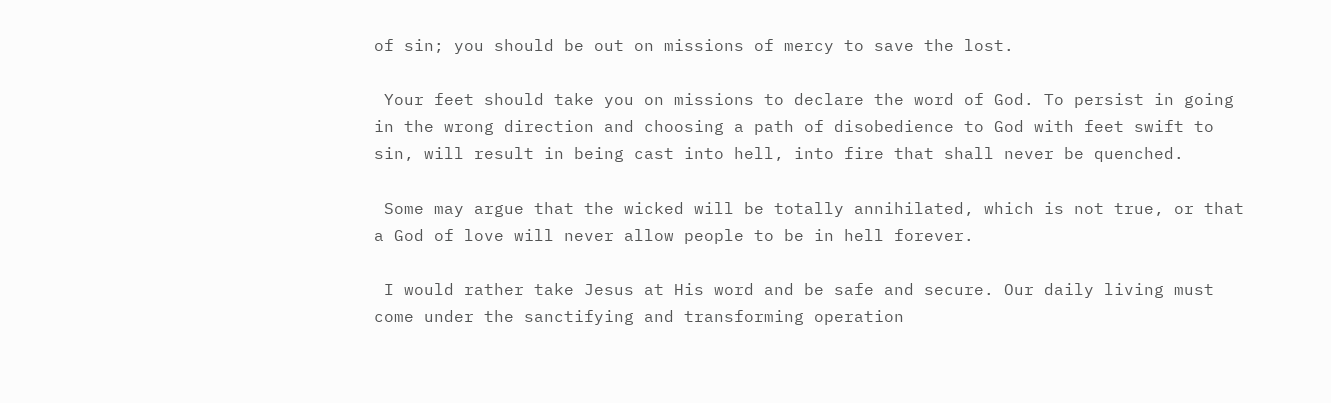of sin; you should be out on missions of mercy to save the lost.

 Your feet should take you on missions to declare the word of God. To persist in going in the wrong direction and choosing a path of disobedience to God with feet swift to sin, will result in being cast into hell, into fire that shall never be quenched.

 Some may argue that the wicked will be totally annihilated, which is not true, or that a God of love will never allow people to be in hell forever.

 I would rather take Jesus at His word and be safe and secure. Our daily living must come under the sanctifying and transforming operation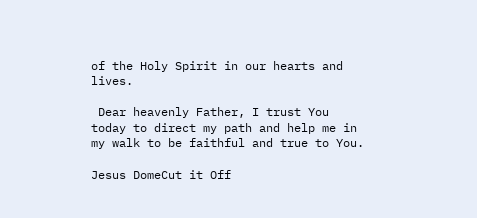of the Holy Spirit in our hearts and lives.

 Dear heavenly Father, I trust You today to direct my path and help me in my walk to be faithful and true to You.

Jesus DomeCut it Off